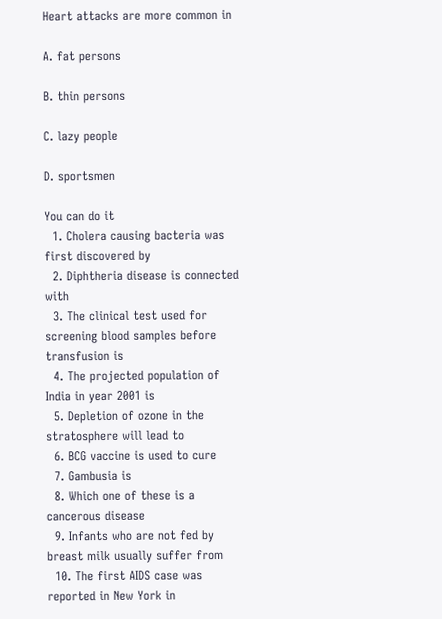Heart attacks are more common in

A. fat persons

B. thin persons

C. lazy people

D. sportsmen

You can do it
  1. Cholera causing bacteria was first discovered by
  2. Diphtheria disease is connected with
  3. The clinical test used for screening blood samples before transfusion is
  4. The projected population of India in year 2001 is
  5. Depletion of ozone in the stratosphere will lead to
  6. BCG vaccine is used to cure
  7. Gambusia is
  8. Which one of these is a cancerous disease
  9. Infants who are not fed by breast milk usually suffer from
  10. The first AIDS case was reported in New York in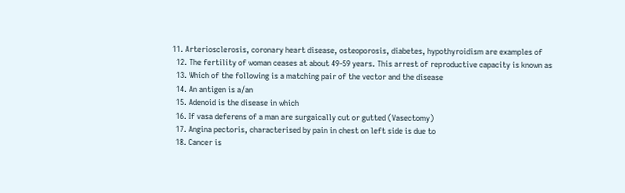11. Arteriosclerosis, coronary heart disease, osteoporosis, diabetes, hypothyroidism are examples of
  12. The fertility of woman ceases at about 49-59 years. This arrest of reproductive capacity is known as
  13. Which of the following is a matching pair of the vector and the disease
  14. An antigen is a/an
  15. Adenoid is the disease in which
  16. If vasa deferens of a man are surgaically cut or gutted (Vasectomy)
  17. Angina pectoris, characterised by pain in chest on left side is due to
  18. Cancer is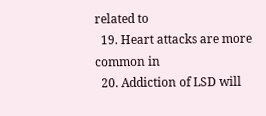related to
  19. Heart attacks are more common in
  20. Addiction of LSD will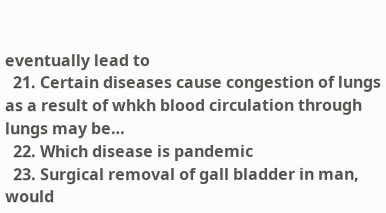eventually lead to
  21. Certain diseases cause congestion of lungs as a result of whkh blood circulation through lungs may be…
  22. Which disease is pandemic
  23. Surgical removal of gall bladder in man, would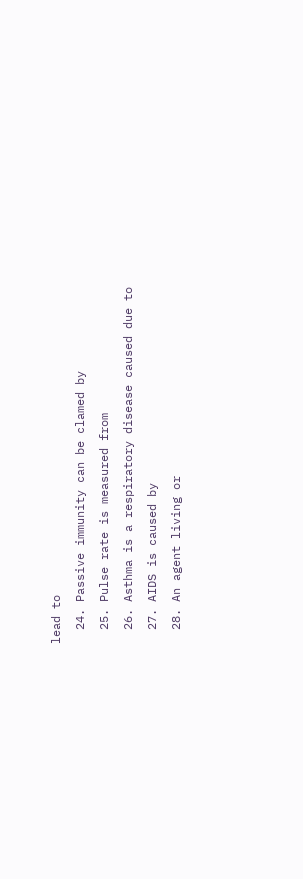lead to
  24. Passive immunity can be clamed by
  25. Pulse rate is measured from
  26. Asthma is a respiratory disease caused due to
  27. AIDS is caused by
  28. An agent living or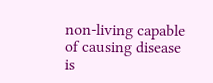non-living capable of causing disease is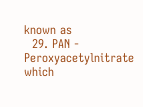known as
  29. PAN - Peroxyacetylnitrate which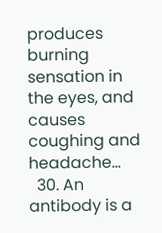produces burning sensation in the eyes, and causes coughing and headache…
  30. An antibody is a